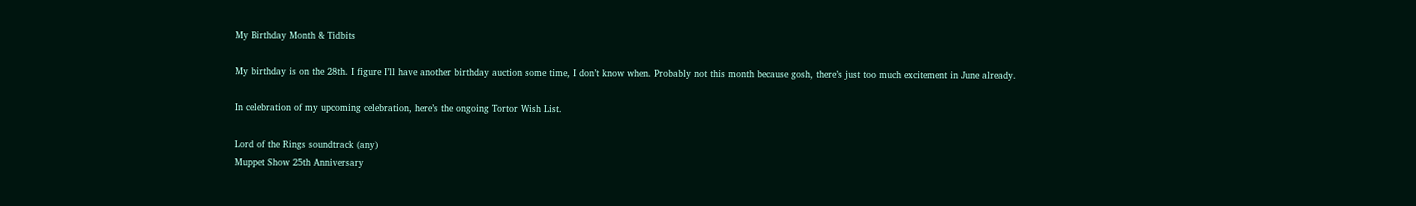My Birthday Month & Tidbits

My birthday is on the 28th. I figure I’ll have another birthday auction some time, I don’t know when. Probably not this month because gosh, there’s just too much excitement in June already.

In celebration of my upcoming celebration, here’s the ongoing Tortor Wish List.

Lord of the Rings soundtrack (any)
Muppet Show 25th Anniversary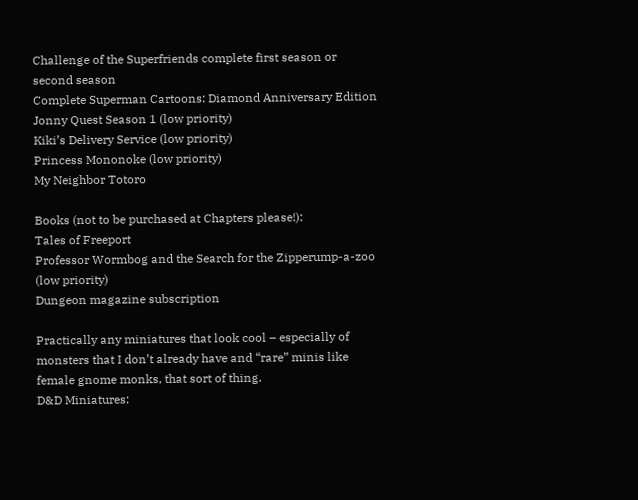Challenge of the Superfriends complete first season or second season
Complete Superman Cartoons: Diamond Anniversary Edition
Jonny Quest Season 1 (low priority)
Kiki’s Delivery Service (low priority)
Princess Mononoke (low priority)
My Neighbor Totoro

Books (not to be purchased at Chapters please!):
Tales of Freeport
Professor Wormbog and the Search for the Zipperump-a-zoo (low priority)
Dungeon magazine subscription

Practically any miniatures that look cool – especially of monsters that I don’t already have and “rare” minis like female gnome monks, that sort of thing.
D&D Miniatures: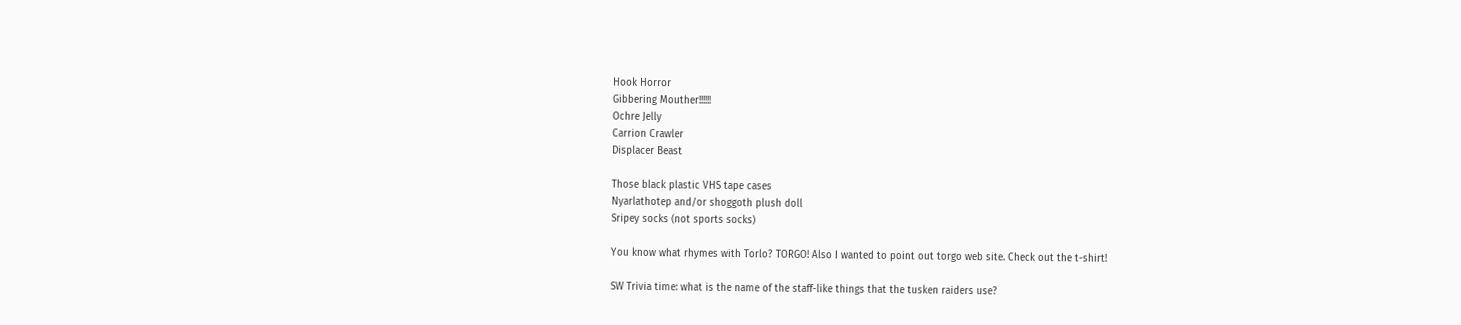Hook Horror
Gibbering Mouther!!!!!!
Ochre Jelly
Carrion Crawler
Displacer Beast

Those black plastic VHS tape cases
Nyarlathotep and/or shoggoth plush doll
Sripey socks (not sports socks)

You know what rhymes with Torlo? TORGO! Also I wanted to point out torgo web site. Check out the t-shirt!

SW Trivia time: what is the name of the staff-like things that the tusken raiders use?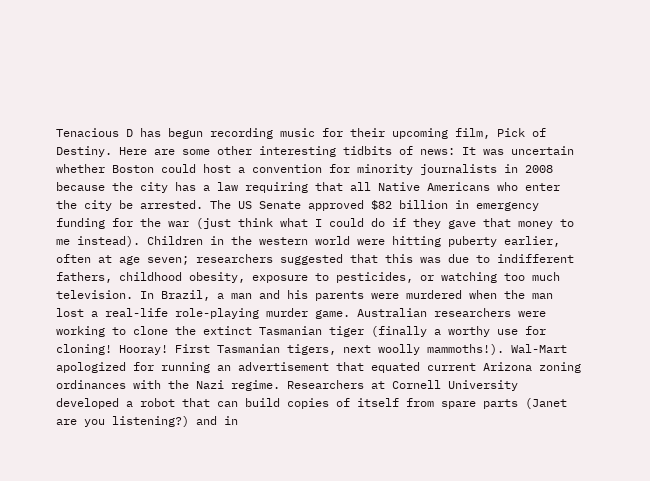Tenacious D has begun recording music for their upcoming film, Pick of Destiny. Here are some other interesting tidbits of news: It was uncertain whether Boston could host a convention for minority journalists in 2008 because the city has a law requiring that all Native Americans who enter the city be arrested. The US Senate approved $82 billion in emergency funding for the war (just think what I could do if they gave that money to me instead). Children in the western world were hitting puberty earlier, often at age seven; researchers suggested that this was due to indifferent fathers, childhood obesity, exposure to pesticides, or watching too much television. In Brazil, a man and his parents were murdered when the man lost a real-life role-playing murder game. Australian researchers were working to clone the extinct Tasmanian tiger (finally a worthy use for cloning! Hooray! First Tasmanian tigers, next woolly mammoths!). Wal-Mart apologized for running an advertisement that equated current Arizona zoning ordinances with the Nazi regime. Researchers at Cornell University developed a robot that can build copies of itself from spare parts (Janet are you listening?) and in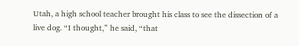Utah, a high school teacher brought his class to see the dissection of a live dog. “I thought,” he said, “that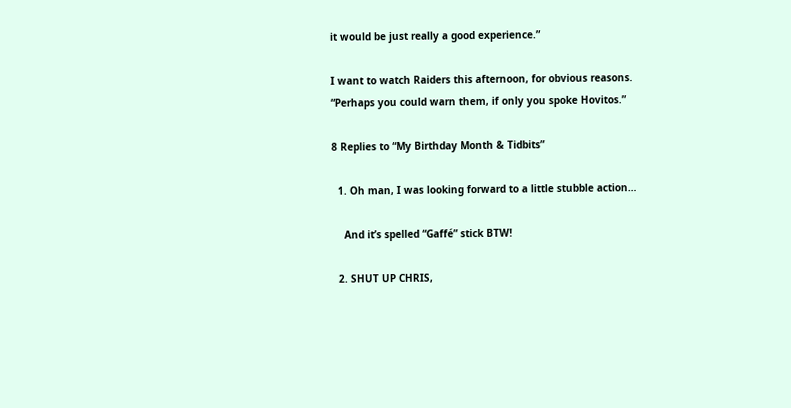it would be just really a good experience.”

I want to watch Raiders this afternoon, for obvious reasons.
“Perhaps you could warn them, if only you spoke Hovitos.”

8 Replies to “My Birthday Month & Tidbits”

  1. Oh man, I was looking forward to a little stubble action…

    And it’s spelled “Gaffé” stick BTW!

  2. SHUT UP CHRIS,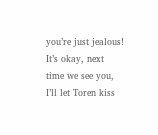you’re just jealous! It’s okay, next time we see you, I’ll let Toren kiss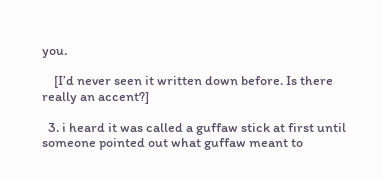you.

    [I’d never seen it written down before. Is there really an accent?]

  3. i heard it was called a guffaw stick at first until someone pointed out what guffaw meant to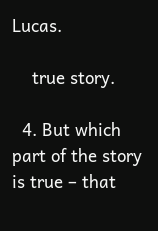Lucas.

    true story.

  4. But which part of the story is true – that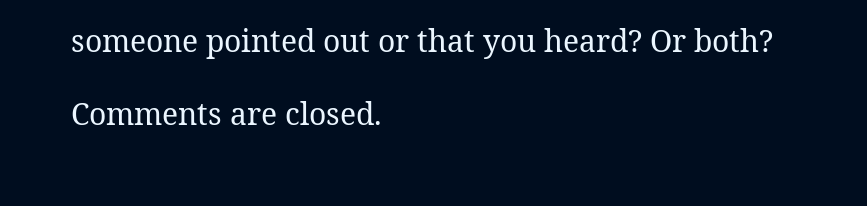someone pointed out or that you heard? Or both?

Comments are closed.